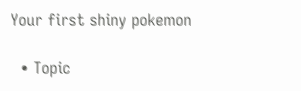Your first shiny pokemon

  • Topic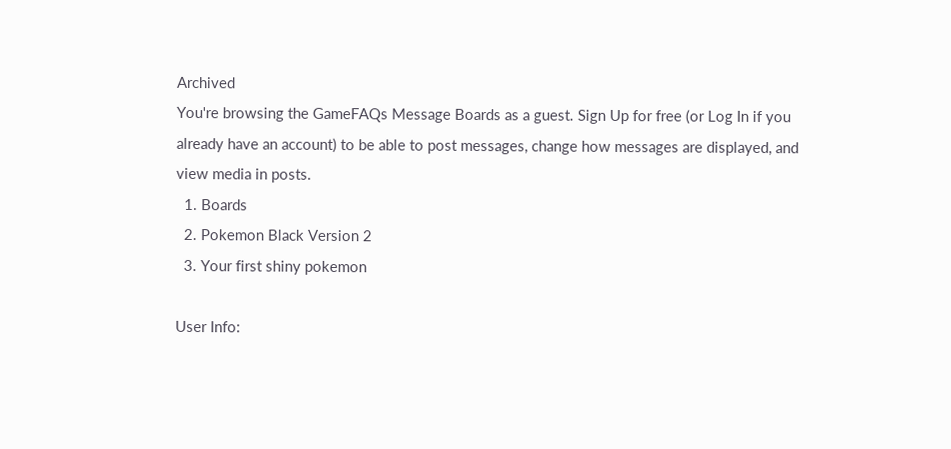Archived
You're browsing the GameFAQs Message Boards as a guest. Sign Up for free (or Log In if you already have an account) to be able to post messages, change how messages are displayed, and view media in posts.
  1. Boards
  2. Pokemon Black Version 2
  3. Your first shiny pokemon

User Info: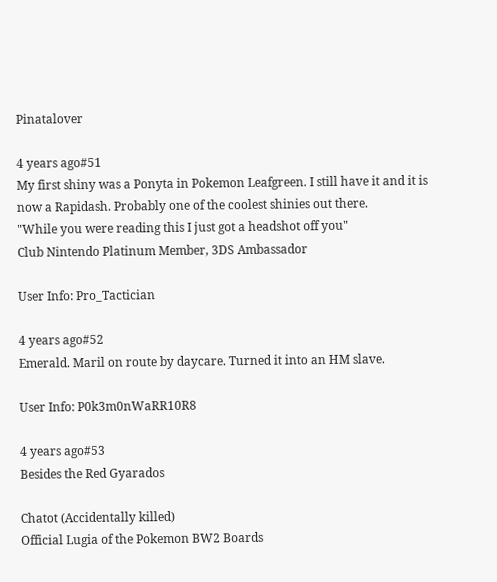Pinatalover

4 years ago#51
My first shiny was a Ponyta in Pokemon Leafgreen. I still have it and it is now a Rapidash. Probably one of the coolest shinies out there.
"While you were reading this I just got a headshot off you"
Club Nintendo Platinum Member, 3DS Ambassador

User Info: Pro_Tactician

4 years ago#52
Emerald. Maril on route by daycare. Turned it into an HM slave.

User Info: P0k3m0nWaRR10R8

4 years ago#53
Besides the Red Gyarados

Chatot (Accidentally killed)
Official Lugia of the Pokemon BW2 Boards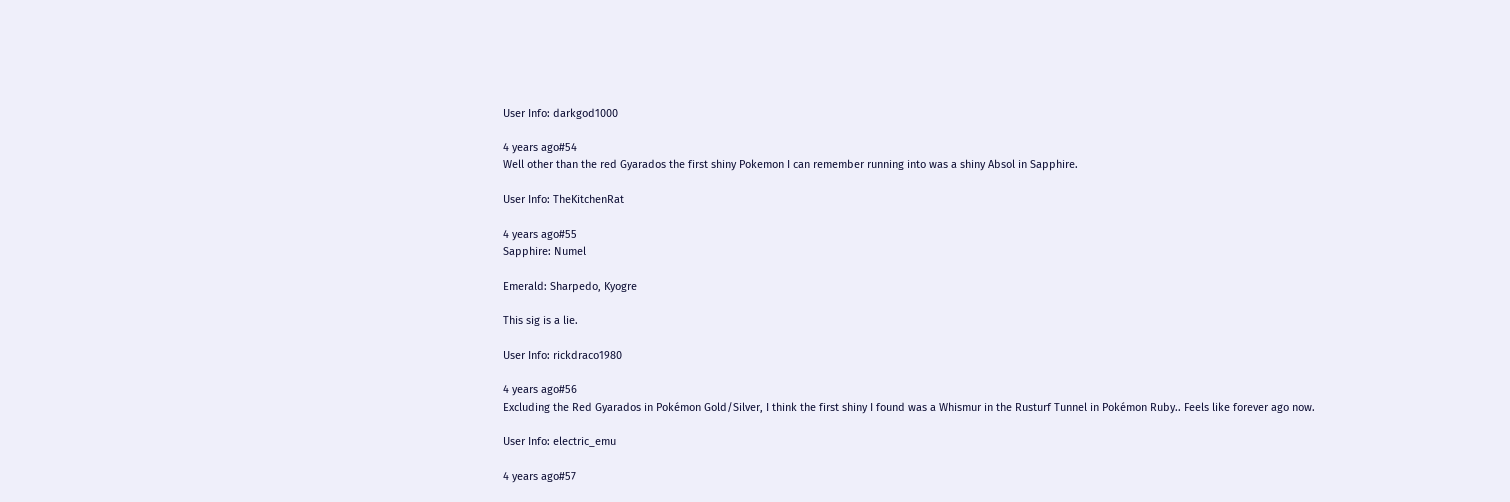User Info: darkgod1000

4 years ago#54
Well other than the red Gyarados the first shiny Pokemon I can remember running into was a shiny Absol in Sapphire.

User Info: TheKitchenRat

4 years ago#55
Sapphire: Numel

Emerald: Sharpedo, Kyogre

This sig is a lie.

User Info: rickdraco1980

4 years ago#56
Excluding the Red Gyarados in Pokémon Gold/Silver, I think the first shiny I found was a Whismur in the Rusturf Tunnel in Pokémon Ruby.. Feels like forever ago now.

User Info: electric_emu

4 years ago#57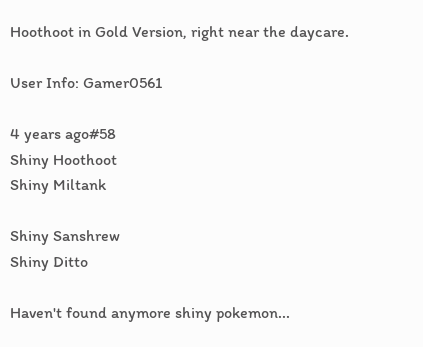Hoothoot in Gold Version, right near the daycare.

User Info: Gamer0561

4 years ago#58
Shiny Hoothoot
Shiny Miltank

Shiny Sanshrew
Shiny Ditto

Haven't found anymore shiny pokemon...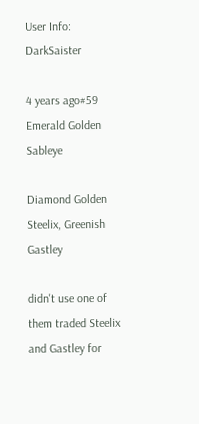User Info: DarkSaister

4 years ago#59
Emerald Golden Sableye

Diamond Golden Steelix, Greenish Gastley

didn't use one of them traded Steelix and Gastley for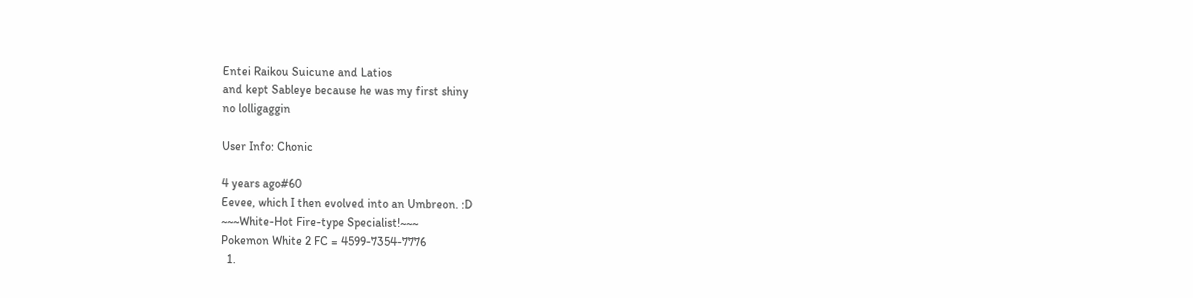Entei Raikou Suicune and Latios
and kept Sableye because he was my first shiny
no lolligaggin

User Info: Chonic

4 years ago#60
Eevee, which I then evolved into an Umbreon. :D
~~~White-Hot Fire-type Specialist!~~~
Pokemon White 2 FC = 4599-7354-7776
  1.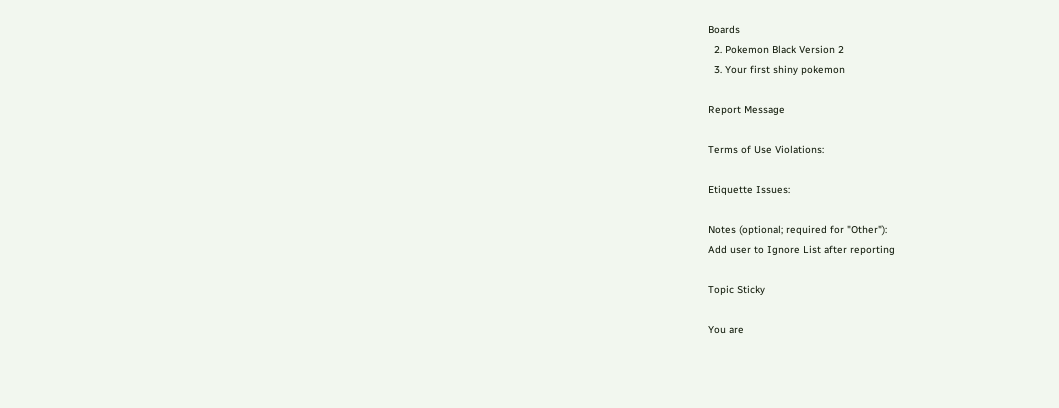Boards
  2. Pokemon Black Version 2
  3. Your first shiny pokemon

Report Message

Terms of Use Violations:

Etiquette Issues:

Notes (optional; required for "Other"):
Add user to Ignore List after reporting

Topic Sticky

You are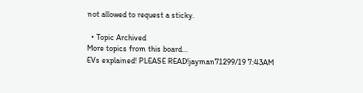not allowed to request a sticky.

  • Topic Archived
More topics from this board...
EVs explained! PLEASE READ!jayman71299/19 7:43AM